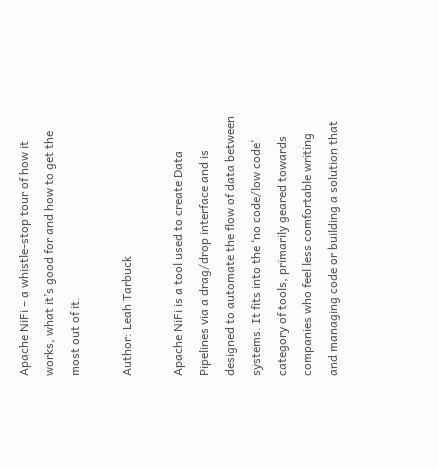Apache NiFi – a whistle-stop tour of how it works, what it’s good for and how to get the most out of it.

Author: Leah Tarbuck

Apache NiFi is a tool used to create Data Pipelines via a drag/drop interface and is designed to automate the flow of data between systems. It fits into the ‘no code/low code’ category of tools, primarily geared towards companies who feel less comfortable writing and managing code or building a solution that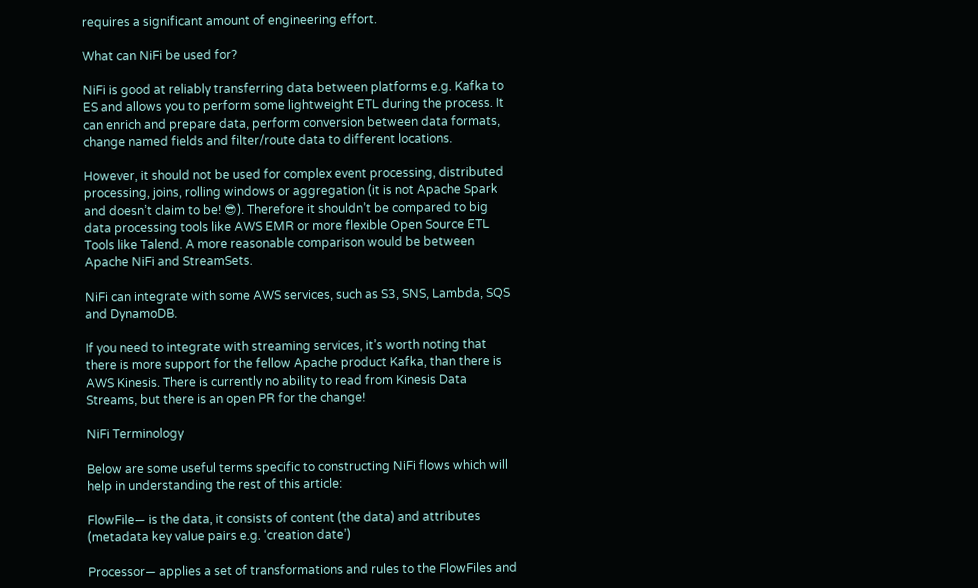requires a significant amount of engineering effort.

What can NiFi be used for?

NiFi is good at reliably transferring data between platforms e.g. Kafka to ES and allows you to perform some lightweight ETL during the process. It can enrich and prepare data, perform conversion between data formats, change named fields and filter/route data to different locations.

However, it should not be used for complex event processing, distributed processing, joins, rolling windows or aggregation (it is not Apache Spark and doesn’t claim to be! 😎). Therefore it shouldn’t be compared to big data processing tools like AWS EMR or more flexible Open Source ETL Tools like Talend. A more reasonable comparison would be between Apache NiFi and StreamSets.

NiFi can integrate with some AWS services, such as S3, SNS, Lambda, SQS and DynamoDB.

If you need to integrate with streaming services, it’s worth noting that there is more support for the fellow Apache product Kafka, than there is AWS Kinesis. There is currently no ability to read from Kinesis Data Streams, but there is an open PR for the change!

NiFi Terminology

Below are some useful terms specific to constructing NiFi flows which will help in understanding the rest of this article:

FlowFile— is the data, it consists of content (the data) and attributes (metadata key value pairs e.g. ‘creation date’)

Processor— applies a set of transformations and rules to the FlowFiles and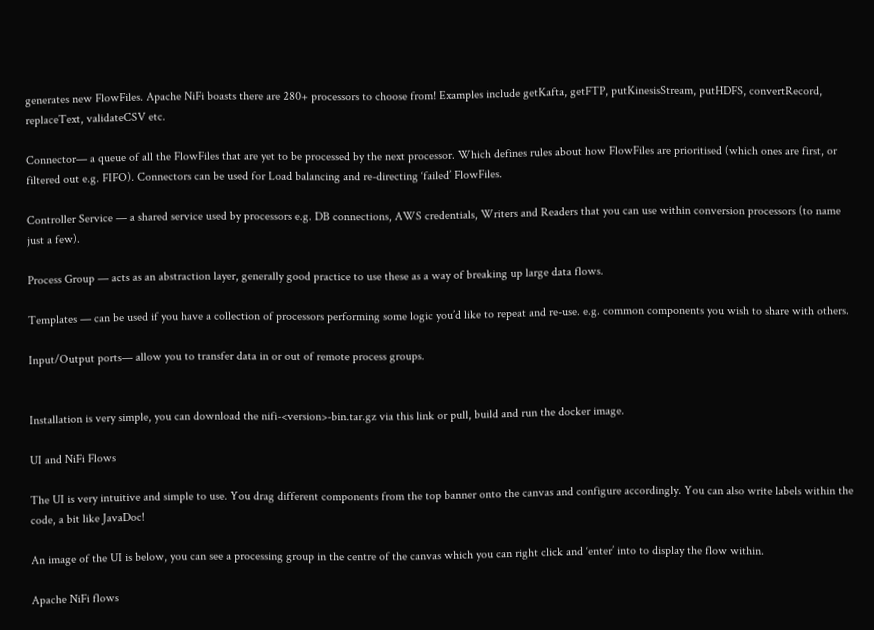generates new FlowFiles. Apache NiFi boasts there are 280+ processors to choose from! Examples include getKafta, getFTP, putKinesisStream, putHDFS, convertRecord, replaceText, validateCSV etc.

Connector— a queue of all the FlowFiles that are yet to be processed by the next processor. Which defines rules about how FlowFiles are prioritised (which ones are first, or filtered out e.g. FIFO). Connectors can be used for Load balancing and re-directing ‘failed’ FlowFiles.

Controller Service — a shared service used by processors e.g. DB connections, AWS credentials, Writers and Readers that you can use within conversion processors (to name just a few).

Process Group — acts as an abstraction layer, generally good practice to use these as a way of breaking up large data flows.

Templates — can be used if you have a collection of processors performing some logic you’d like to repeat and re-use. e.g. common components you wish to share with others.

Input/Output ports— allow you to transfer data in or out of remote process groups.


Installation is very simple, you can download the nifi-<version>-bin.tar.gz via this link or pull, build and run the docker image.

UI and NiFi Flows

The UI is very intuitive and simple to use. You drag different components from the top banner onto the canvas and configure accordingly. You can also write labels within the code, a bit like JavaDoc!

An image of the UI is below, you can see a processing group in the centre of the canvas which you can right click and ‘enter’ into to display the flow within.

Apache NiFi flows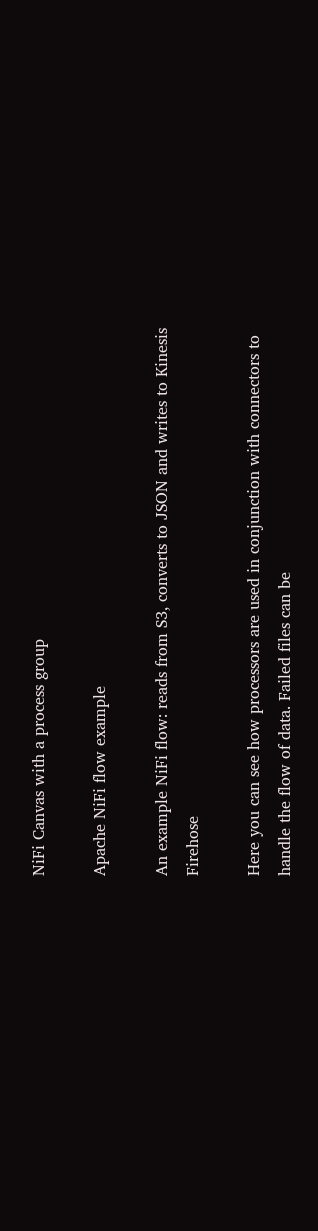NiFi Canvas with a process group

Apache NiFi flow example

An example NiFi flow: reads from S3, converts to JSON and writes to Kinesis Firehose

Here you can see how processors are used in conjunction with connectors to handle the flow of data. Failed files can be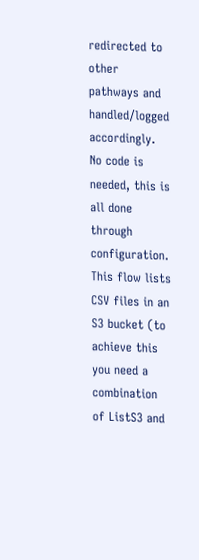redirected to other pathways and handled/logged accordingly. No code is needed, this is all done through configuration. This flow lists CSV files in an S3 bucket (to achieve this you need a combination of ListS3 and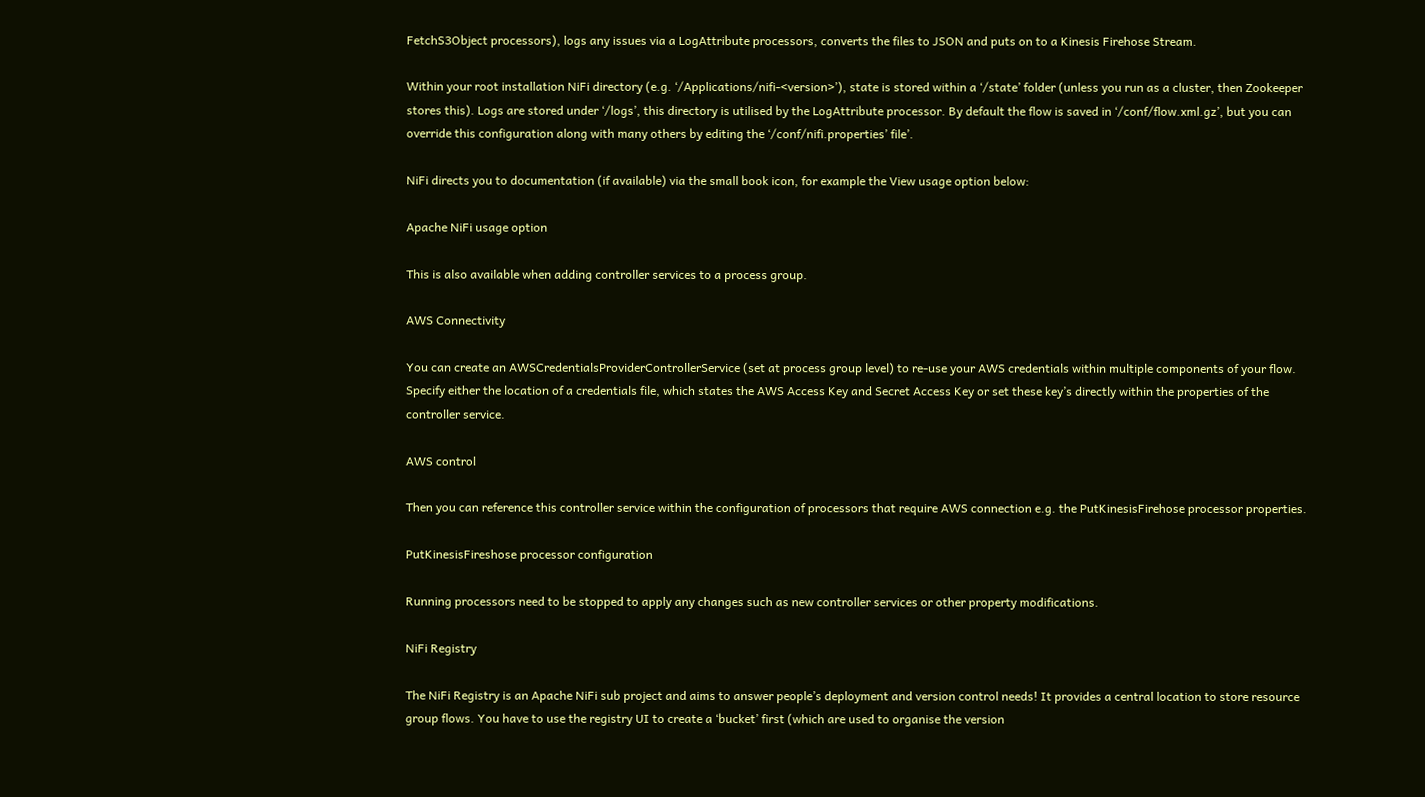FetchS3Object processors), logs any issues via a LogAttribute processors, converts the files to JSON and puts on to a Kinesis Firehose Stream.

Within your root installation NiFi directory (e.g. ‘/Applications/nifi-<version>’), state is stored within a ‘/state’ folder (unless you run as a cluster, then Zookeeper stores this). Logs are stored under ‘/logs’, this directory is utilised by the LogAttribute processor. By default the flow is saved in ‘/conf/flow.xml.gz’, but you can override this configuration along with many others by editing the ‘/conf/nifi.properties’ file’.

NiFi directs you to documentation (if available) via the small book icon, for example the View usage option below:

Apache NiFi usage option

This is also available when adding controller services to a process group.

AWS Connectivity

You can create an AWSCredentialsProviderControllerService (set at process group level) to re-use your AWS credentials within multiple components of your flow. Specify either the location of a credentials file, which states the AWS Access Key and Secret Access Key or set these key’s directly within the properties of the controller service.

AWS control

Then you can reference this controller service within the configuration of processors that require AWS connection e.g. the PutKinesisFirehose processor properties.

PutKinesisFireshose processor configuration

Running processors need to be stopped to apply any changes such as new controller services or other property modifications.

NiFi Registry

The NiFi Registry is an Apache NiFi sub project and aims to answer people’s deployment and version control needs! It provides a central location to store resource group flows. You have to use the registry UI to create a ‘bucket’ first (which are used to organise the version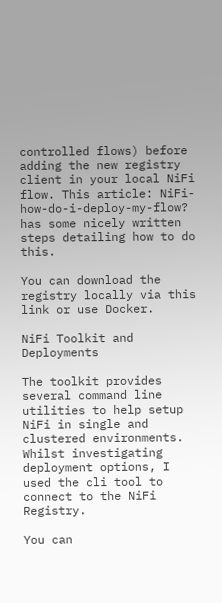controlled flows) before adding the new registry client in your local NiFi flow. This article: NiFi-how-do-i-deploy-my-flow? has some nicely written steps detailing how to do this.

You can download the registry locally via this link or use Docker.

NiFi Toolkit and Deployments

The toolkit provides several command line utilities to help setup NiFi in single and clustered environments. Whilst investigating deployment options, I used the cli tool to connect to the NiFi Registry.

You can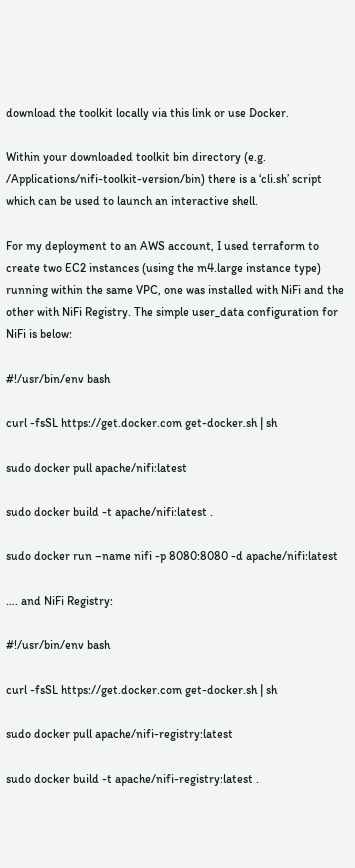download the toolkit locally via this link or use Docker.

Within your downloaded toolkit bin directory (e.g. /Applications/nifi-toolkit-version/bin) there is a ‘cli.sh’ script which can be used to launch an interactive shell.

For my deployment to an AWS account, I used terraform to create two EC2 instances (using the m4.large instance type) running within the same VPC, one was installed with NiFi and the other with NiFi Registry. The simple user_data configuration for NiFi is below:

#!/usr/bin/env bash

curl -fsSL https://get.docker.com get-docker.sh | sh

sudo docker pull apache/nifi:latest

sudo docker build -t apache/nifi:latest .

sudo docker run –name nifi -p 8080:8080 -d apache/nifi:latest

…. and NiFi Registry:

#!/usr/bin/env bash

curl -fsSL https://get.docker.com get-docker.sh | sh

sudo docker pull apache/nifi-registry:latest

sudo docker build -t apache/nifi-registry:latest .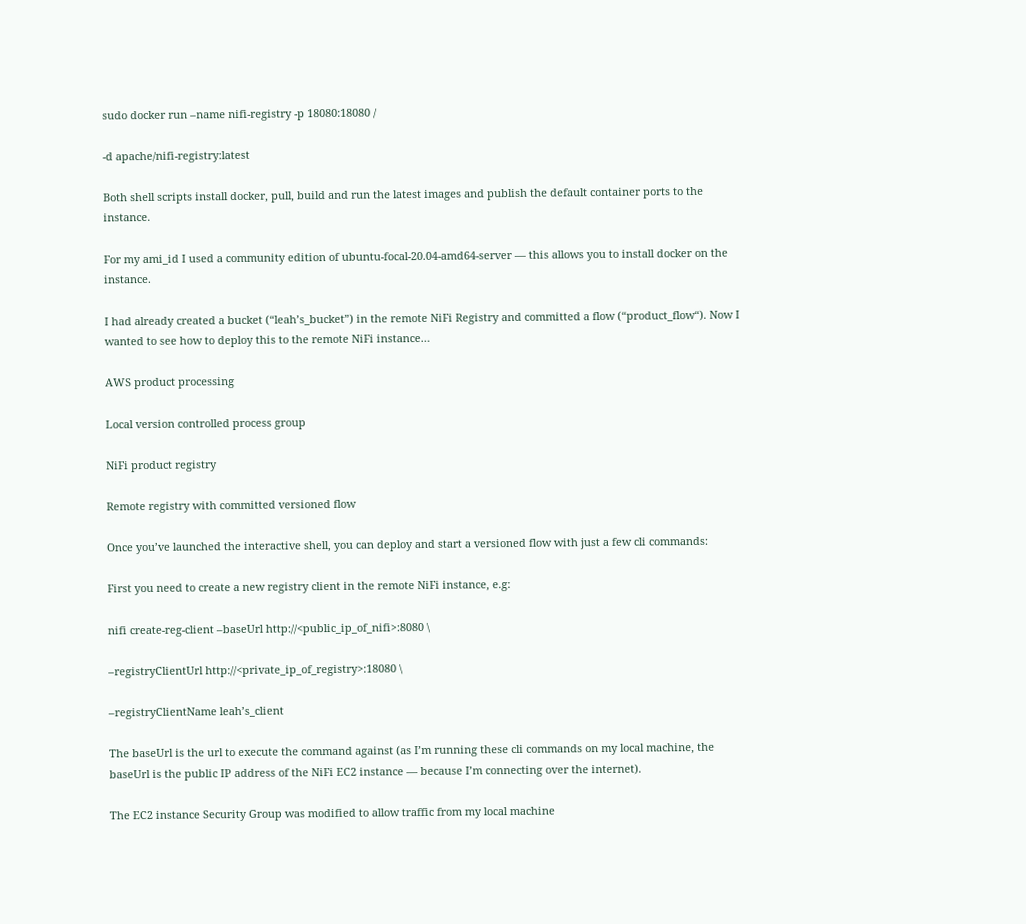sudo docker run –name nifi-registry -p 18080:18080 /

-d apache/nifi-registry:latest

Both shell scripts install docker, pull, build and run the latest images and publish the default container ports to the instance.

For my ami_id I used a community edition of ubuntu-focal-20.04-amd64-server — this allows you to install docker on the instance.

I had already created a bucket (“leah’s_bucket”) in the remote NiFi Registry and committed a flow (“product_flow“). Now I wanted to see how to deploy this to the remote NiFi instance…

AWS product processing

Local version controlled process group

NiFi product registry

Remote registry with committed versioned flow

Once you’ve launched the interactive shell, you can deploy and start a versioned flow with just a few cli commands:

First you need to create a new registry client in the remote NiFi instance, e.g:

nifi create-reg-client –baseUrl http://<public_ip_of_nifi>:8080 \

–registryClientUrl http://<private_ip_of_registry>:18080 \

–registryClientName leah’s_client

The baseUrl is the url to execute the command against (as I’m running these cli commands on my local machine, the baseUrl is the public IP address of the NiFi EC2 instance — because I’m connecting over the internet).

The EC2 instance Security Group was modified to allow traffic from my local machine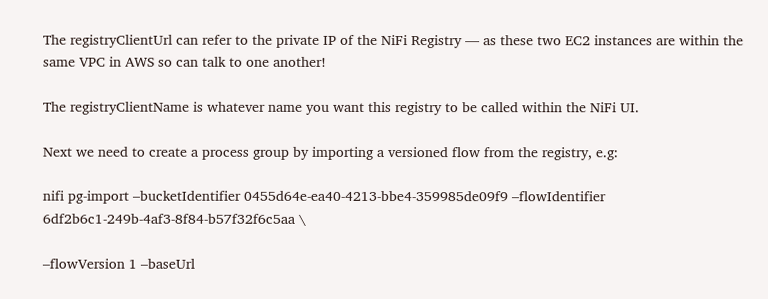The registryClientUrl can refer to the private IP of the NiFi Registry — as these two EC2 instances are within the same VPC in AWS so can talk to one another!

The registryClientName is whatever name you want this registry to be called within the NiFi UI.

Next we need to create a process group by importing a versioned flow from the registry, e.g:

nifi pg-import –bucketIdentifier 0455d64e-ea40-4213-bbe4-359985de09f9 –flowIdentifier 6df2b6c1-249b-4af3-8f84-b57f32f6c5aa \

–flowVersion 1 –baseUrl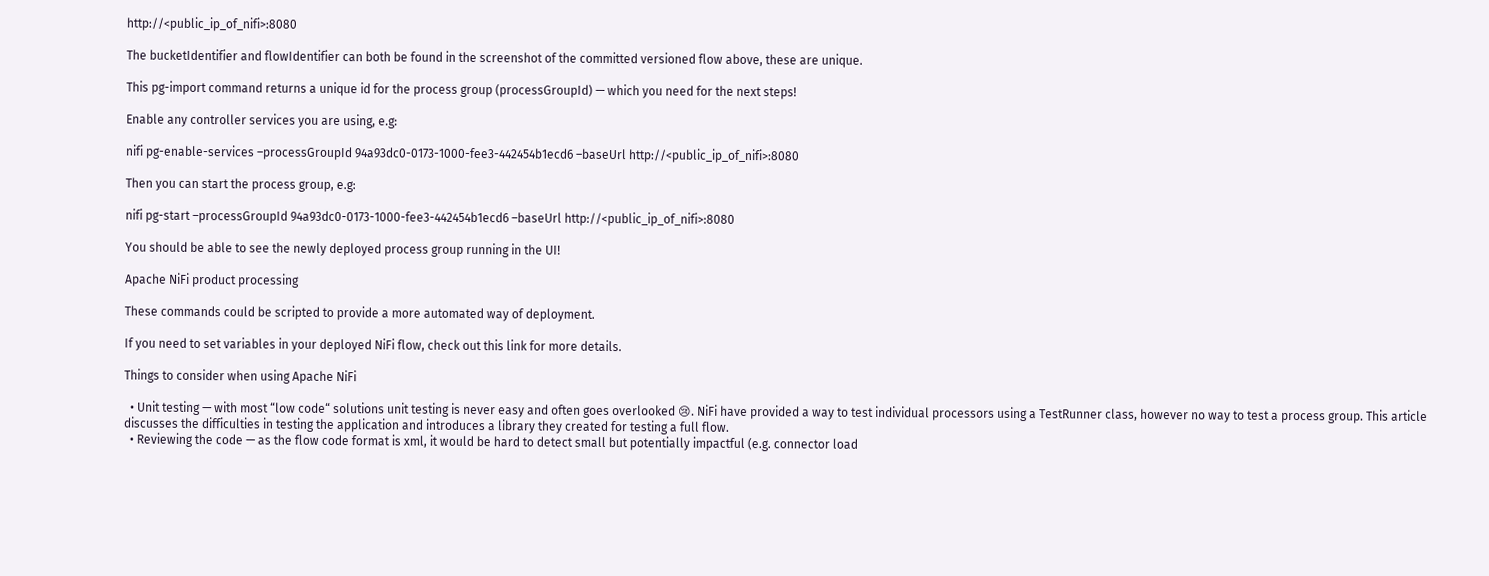http://<public_ip_of_nifi>:8080

The bucketIdentifier and flowIdentifier can both be found in the screenshot of the committed versioned flow above, these are unique.

This pg-import command returns a unique id for the process group (processGroupId) — which you need for the next steps!

Enable any controller services you are using, e.g:

nifi pg-enable-services –processGroupId 94a93dc0-0173-1000-fee3-442454b1ecd6 –baseUrl http://<public_ip_of_nifi>:8080

Then you can start the process group, e.g:

nifi pg-start –processGroupId 94a93dc0-0173-1000-fee3-442454b1ecd6 –baseUrl http://<public_ip_of_nifi>:8080

You should be able to see the newly deployed process group running in the UI!

Apache NiFi product processing

These commands could be scripted to provide a more automated way of deployment.

If you need to set variables in your deployed NiFi flow, check out this link for more details.

Things to consider when using Apache NiFi

  • Unit testing — with most “low code“ solutions unit testing is never easy and often goes overlooked 😢. NiFi have provided a way to test individual processors using a TestRunner class, however no way to test a process group. This article discusses the difficulties in testing the application and introduces a library they created for testing a full flow.
  • Reviewing the code — as the flow code format is xml, it would be hard to detect small but potentially impactful (e.g. connector load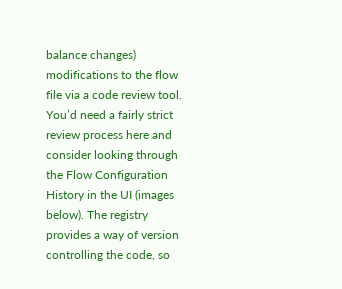balance changes) modifications to the flow file via a code review tool. You’d need a fairly strict review process here and consider looking through the Flow Configuration History in the UI (images below). The registry provides a way of version controlling the code, so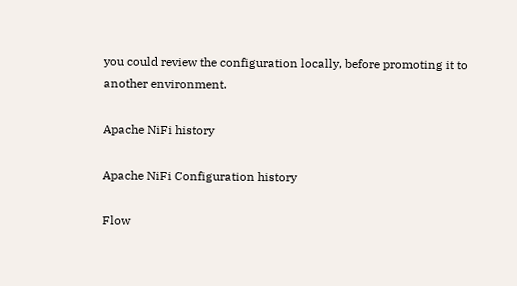you could review the configuration locally, before promoting it to another environment.

Apache NiFi history

Apache NiFi Configuration history

Flow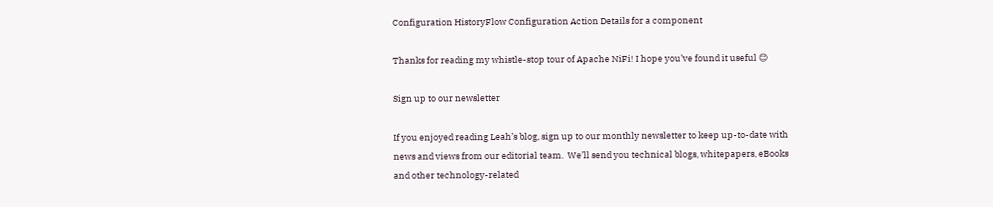Configuration HistoryFlow Configuration Action Details for a component

Thanks for reading my whistle-stop tour of Apache NiFi! I hope you’ve found it useful 😊

Sign up to our newsletter

If you enjoyed reading Leah’s blog, sign up to our monthly newsletter to keep up-to-date with news and views from our editorial team.  We’ll send you technical blogs, whitepapers, eBooks and other technology-related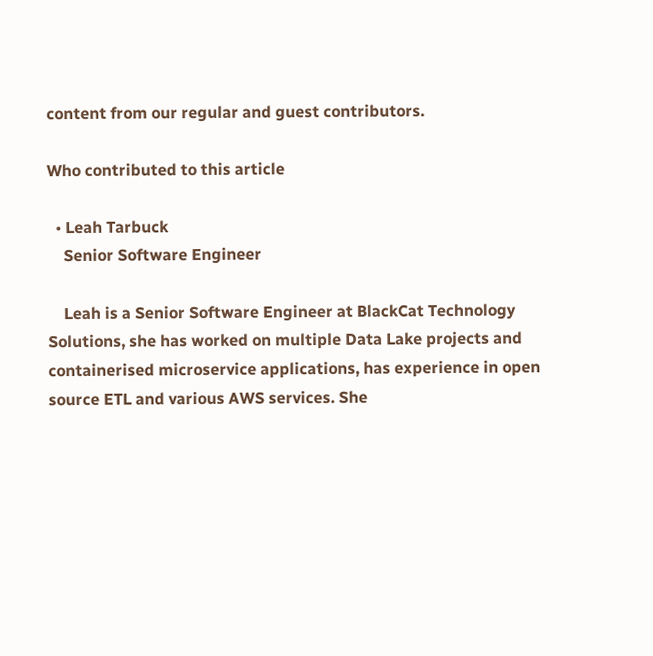content from our regular and guest contributors.

Who contributed to this article

  • Leah Tarbuck
    Senior Software Engineer

    Leah is a Senior Software Engineer at BlackCat Technology Solutions, she has worked on multiple Data Lake projects and containerised microservice applications, has experience in open source ETL and various AWS services. She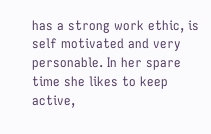has a strong work ethic, is self motivated and very personable. In her spare time she likes to keep active,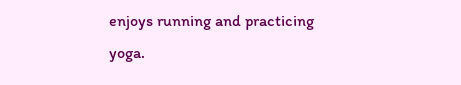enjoys running and practicing yoga.